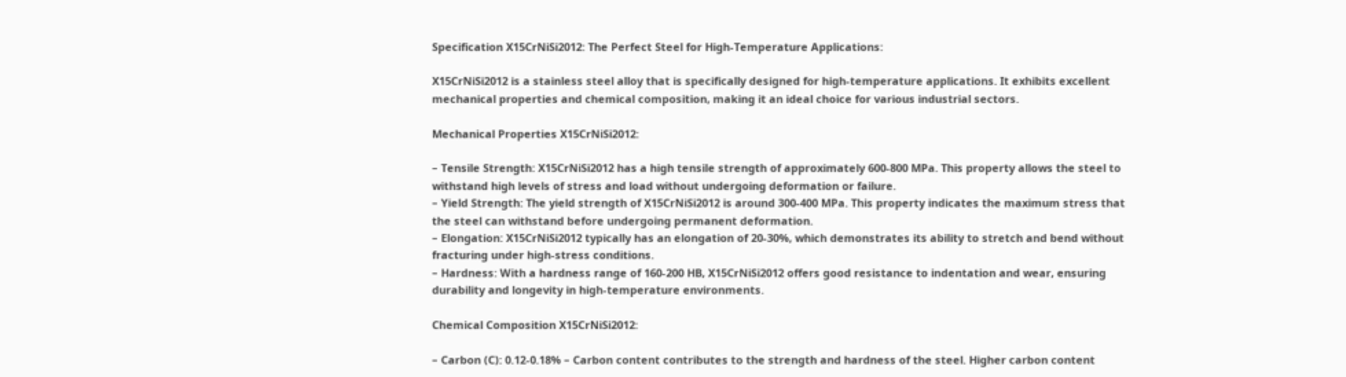Specification X15CrNiSi2012: The Perfect Steel for High-Temperature Applications:

X15CrNiSi2012 is a stainless steel alloy that is specifically designed for high-temperature applications. It exhibits excellent mechanical properties and chemical composition, making it an ideal choice for various industrial sectors.

Mechanical Properties X15CrNiSi2012:

– Tensile Strength: X15CrNiSi2012 has a high tensile strength of approximately 600-800 MPa. This property allows the steel to withstand high levels of stress and load without undergoing deformation or failure.
– Yield Strength: The yield strength of X15CrNiSi2012 is around 300-400 MPa. This property indicates the maximum stress that the steel can withstand before undergoing permanent deformation.
– Elongation: X15CrNiSi2012 typically has an elongation of 20-30%, which demonstrates its ability to stretch and bend without fracturing under high-stress conditions.
– Hardness: With a hardness range of 160-200 HB, X15CrNiSi2012 offers good resistance to indentation and wear, ensuring durability and longevity in high-temperature environments.

Chemical Composition X15CrNiSi2012:

– Carbon (C): 0.12-0.18% – Carbon content contributes to the strength and hardness of the steel. Higher carbon content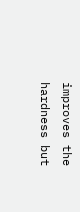improves the hardness but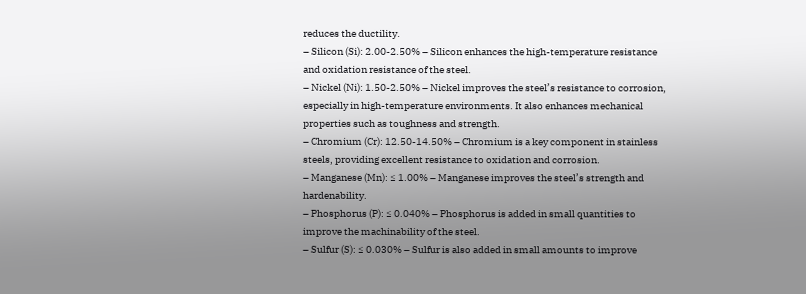reduces the ductility.
– Silicon (Si): 2.00-2.50% – Silicon enhances the high-temperature resistance and oxidation resistance of the steel.
– Nickel (Ni): 1.50-2.50% – Nickel improves the steel’s resistance to corrosion, especially in high-temperature environments. It also enhances mechanical properties such as toughness and strength.
– Chromium (Cr): 12.50-14.50% – Chromium is a key component in stainless steels, providing excellent resistance to oxidation and corrosion.
– Manganese (Mn): ≤ 1.00% – Manganese improves the steel’s strength and hardenability.
– Phosphorus (P): ≤ 0.040% – Phosphorus is added in small quantities to improve the machinability of the steel.
– Sulfur (S): ≤ 0.030% – Sulfur is also added in small amounts to improve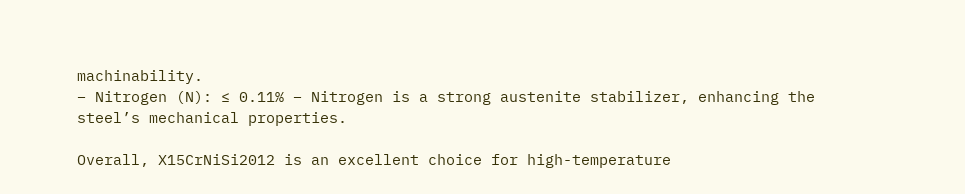machinability.
– Nitrogen (N): ≤ 0.11% – Nitrogen is a strong austenite stabilizer, enhancing the steel’s mechanical properties.

Overall, X15CrNiSi2012 is an excellent choice for high-temperature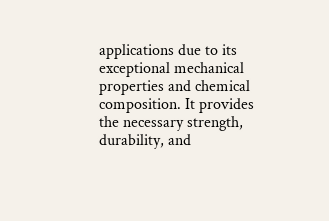applications due to its exceptional mechanical properties and chemical composition. It provides the necessary strength, durability, and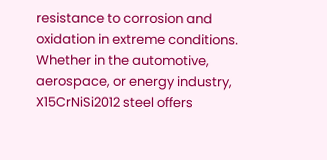resistance to corrosion and oxidation in extreme conditions. Whether in the automotive, aerospace, or energy industry, X15CrNiSi2012 steel offers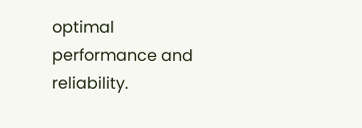optimal performance and reliability.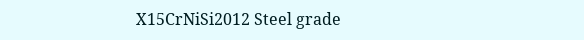X15CrNiSi2012 Steel grade